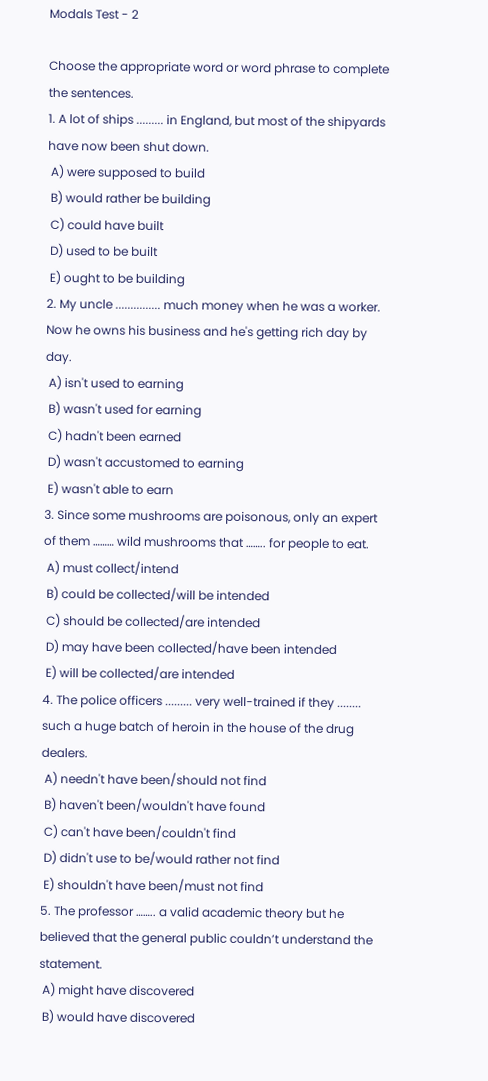Modals Test - 2

Choose the appropriate word or word phrase to complete the sentences.
1. A lot of ships ......... in England, but most of the shipyards have now been shut down.
 A) were supposed to build
 B) would rather be building
 C) could have built
 D) used to be built
 E) ought to be building
2. My uncle ............... much money when he was a worker. Now he owns his business and he's getting rich day by day.
 A) isn't used to earning
 B) wasn't used for earning
 C) hadn't been earned
 D) wasn't accustomed to earning
 E) wasn't able to earn
3. Since some mushrooms are poisonous, only an expert of them ……… wild mushrooms that …….. for people to eat.
 A) must collect/intend
 B) could be collected/will be intended
 C) should be collected/are intended
 D) may have been collected/have been intended
 E) will be collected/are intended
4. The police officers ......... very well-trained if they ........ such a huge batch of heroin in the house of the drug dealers.
 A) needn't have been/should not find
 B) haven't been/wouldn't have found
 C) can't have been/couldn't find
 D) didn't use to be/would rather not find
 E) shouldn't have been/must not find
5. The professor …….. a valid academic theory but he believed that the general public couldn’t understand the statement.
 A) might have discovered
 B) would have discovered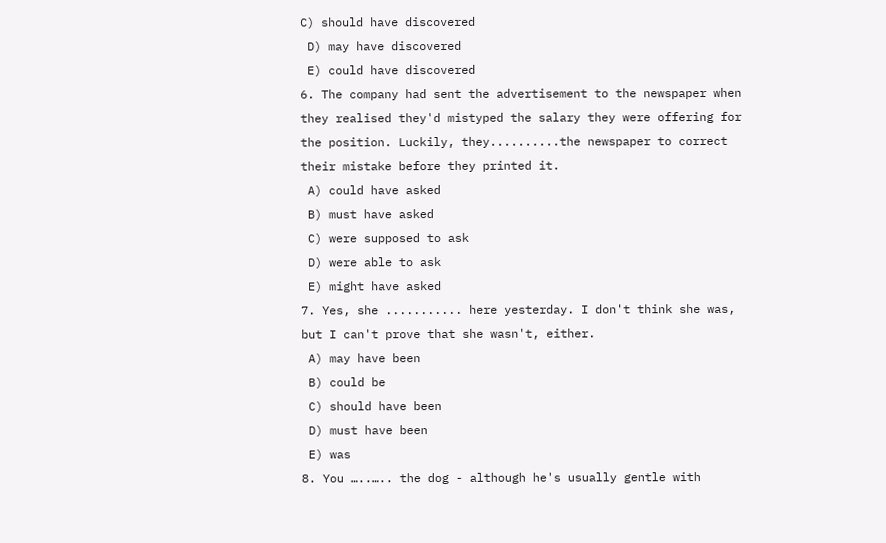C) should have discovered
 D) may have discovered
 E) could have discovered
6. The company had sent the advertisement to the newspaper when they realised they'd mistyped the salary they were offering for the position. Luckily, they..........the newspaper to correct their mistake before they printed it.
 A) could have asked
 B) must have asked
 C) were supposed to ask
 D) were able to ask
 E) might have asked
7. Yes, she ........... here yesterday. I don't think she was, but I can't prove that she wasn't, either.
 A) may have been
 B) could be
 C) should have been
 D) must have been
 E) was
8. You …..….. the dog - although he's usually gentle with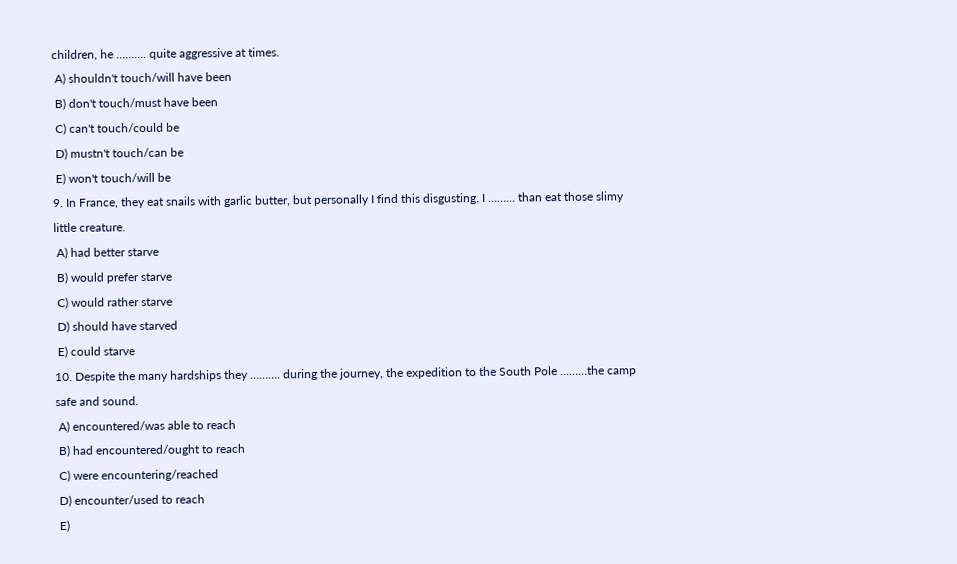children, he ………. quite aggressive at times.
 A) shouldn't touch/will have been
 B) don't touch/must have been
 C) can't touch/could be
 D) mustn't touch/can be
 E) won't touch/will be
9. In France, they eat snails with garlic butter, but personally I find this disgusting. I ……… than eat those slimy little creature.
 A) had better starve
 B) would prefer starve
 C) would rather starve
 D) should have starved
 E) could starve
10. Despite the many hardships they ………. during the journey, the expedition to the South Pole ………the camp safe and sound.
 A) encountered/was able to reach
 B) had encountered/ought to reach
 C) were encountering/reached
 D) encounter/used to reach
 E)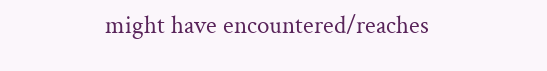might have encountered/reaches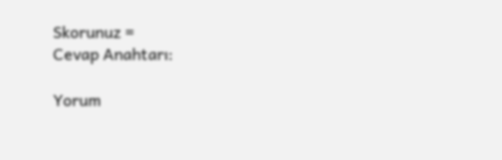Skorunuz =
Cevap Anahtarı:

Yorum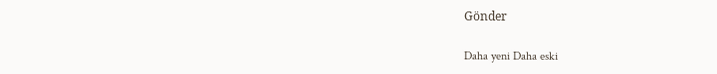Gönder

Daha yeni Daha eski